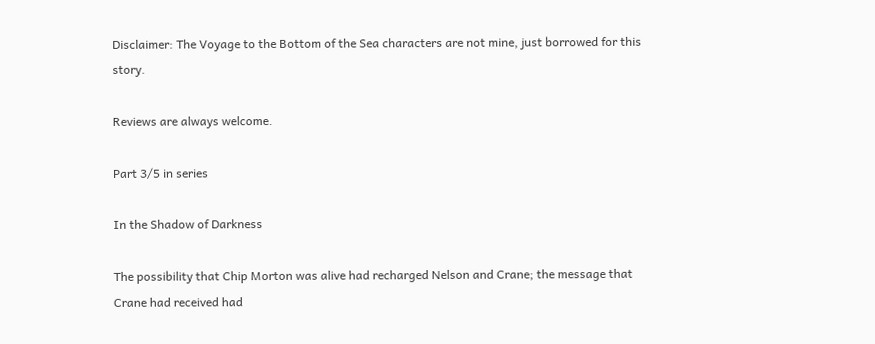Disclaimer: The Voyage to the Bottom of the Sea characters are not mine, just borrowed for this story.

Reviews are always welcome.

Part 3/5 in series

In the Shadow of Darkness

The possibility that Chip Morton was alive had recharged Nelson and Crane; the message that Crane had received had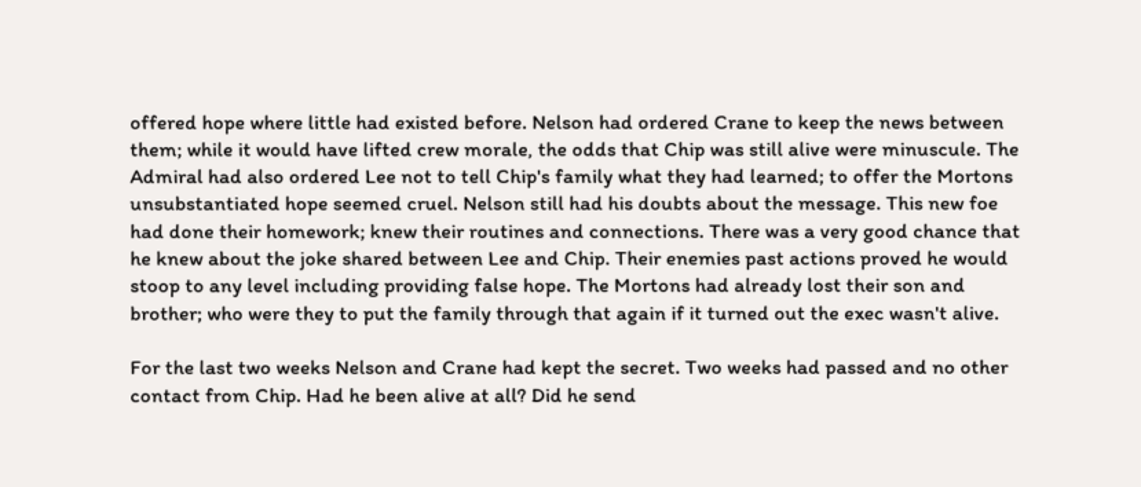offered hope where little had existed before. Nelson had ordered Crane to keep the news between them; while it would have lifted crew morale, the odds that Chip was still alive were minuscule. The Admiral had also ordered Lee not to tell Chip's family what they had learned; to offer the Mortons unsubstantiated hope seemed cruel. Nelson still had his doubts about the message. This new foe had done their homework; knew their routines and connections. There was a very good chance that he knew about the joke shared between Lee and Chip. Their enemies past actions proved he would stoop to any level including providing false hope. The Mortons had already lost their son and brother; who were they to put the family through that again if it turned out the exec wasn't alive.

For the last two weeks Nelson and Crane had kept the secret. Two weeks had passed and no other contact from Chip. Had he been alive at all? Did he send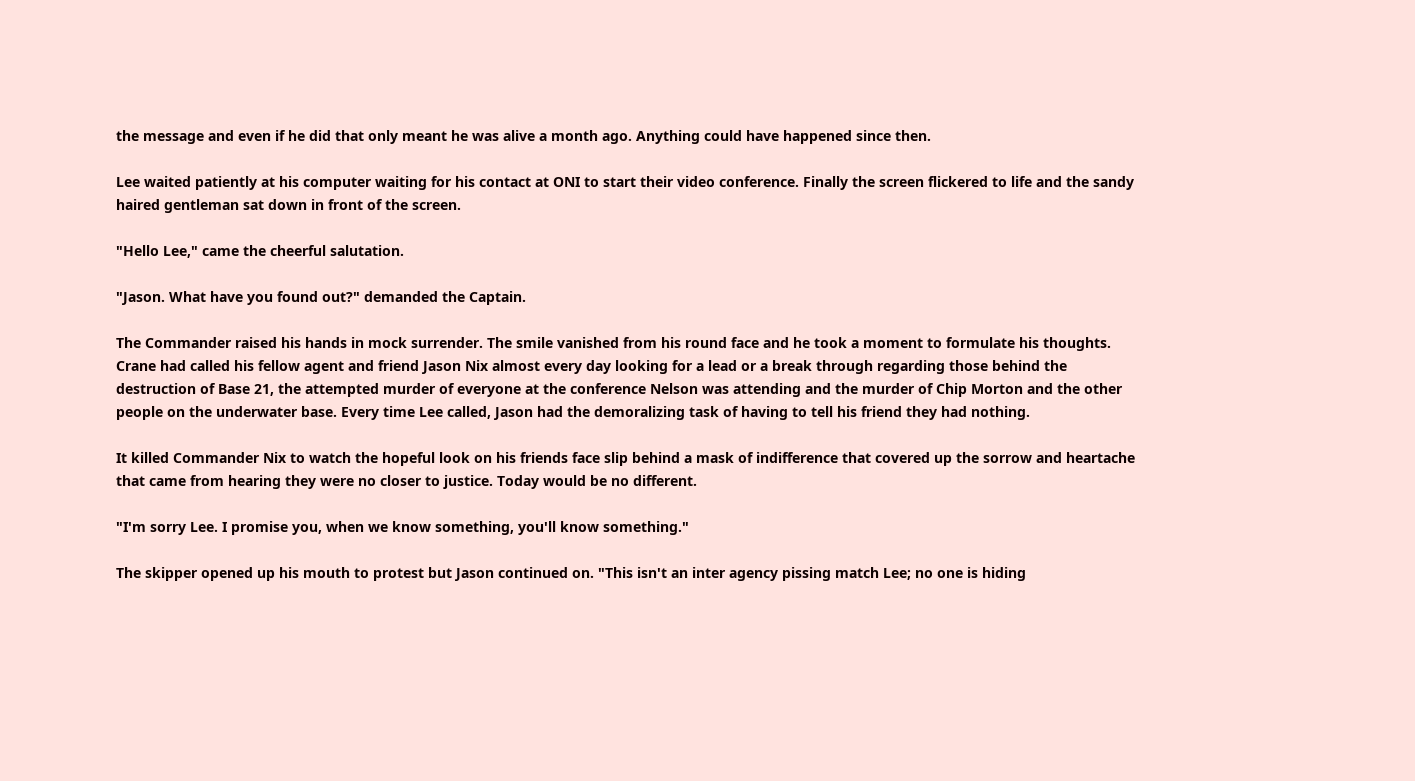the message and even if he did that only meant he was alive a month ago. Anything could have happened since then.

Lee waited patiently at his computer waiting for his contact at ONI to start their video conference. Finally the screen flickered to life and the sandy haired gentleman sat down in front of the screen.

"Hello Lee," came the cheerful salutation.

"Jason. What have you found out?" demanded the Captain.

The Commander raised his hands in mock surrender. The smile vanished from his round face and he took a moment to formulate his thoughts. Crane had called his fellow agent and friend Jason Nix almost every day looking for a lead or a break through regarding those behind the destruction of Base 21, the attempted murder of everyone at the conference Nelson was attending and the murder of Chip Morton and the other people on the underwater base. Every time Lee called, Jason had the demoralizing task of having to tell his friend they had nothing.

It killed Commander Nix to watch the hopeful look on his friends face slip behind a mask of indifference that covered up the sorrow and heartache that came from hearing they were no closer to justice. Today would be no different.

"I'm sorry Lee. I promise you, when we know something, you'll know something."

The skipper opened up his mouth to protest but Jason continued on. "This isn't an inter agency pissing match Lee; no one is hiding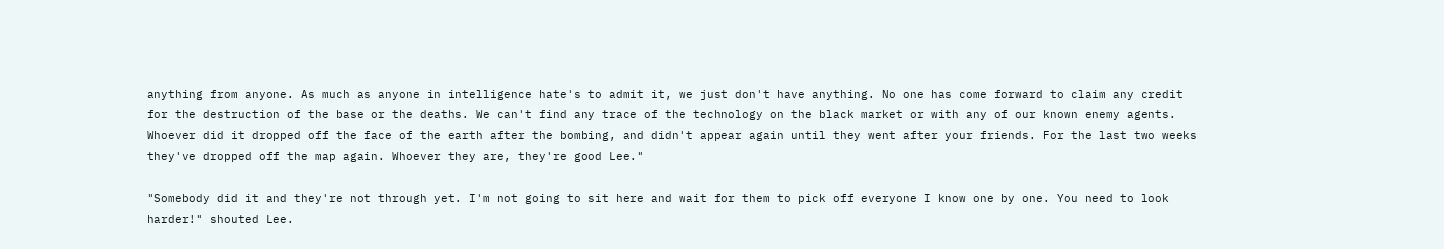anything from anyone. As much as anyone in intelligence hate's to admit it, we just don't have anything. No one has come forward to claim any credit for the destruction of the base or the deaths. We can't find any trace of the technology on the black market or with any of our known enemy agents. Whoever did it dropped off the face of the earth after the bombing, and didn't appear again until they went after your friends. For the last two weeks they've dropped off the map again. Whoever they are, they're good Lee."

"Somebody did it and they're not through yet. I'm not going to sit here and wait for them to pick off everyone I know one by one. You need to look harder!" shouted Lee.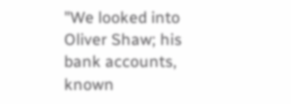"We looked into Oliver Shaw; his bank accounts, known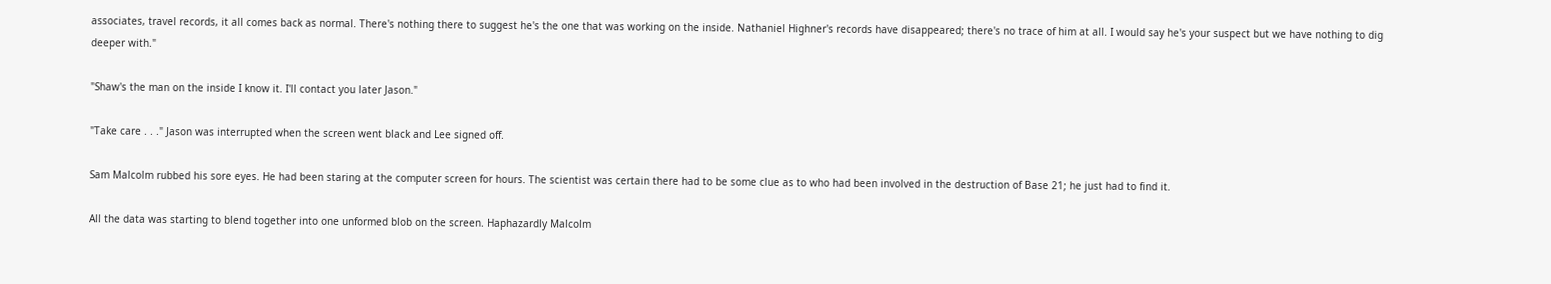associates, travel records, it all comes back as normal. There's nothing there to suggest he's the one that was working on the inside. Nathaniel Highner's records have disappeared; there's no trace of him at all. I would say he's your suspect but we have nothing to dig deeper with."

"Shaw's the man on the inside I know it. I'll contact you later Jason."

"Take care . . ." Jason was interrupted when the screen went black and Lee signed off.

Sam Malcolm rubbed his sore eyes. He had been staring at the computer screen for hours. The scientist was certain there had to be some clue as to who had been involved in the destruction of Base 21; he just had to find it.

All the data was starting to blend together into one unformed blob on the screen. Haphazardly Malcolm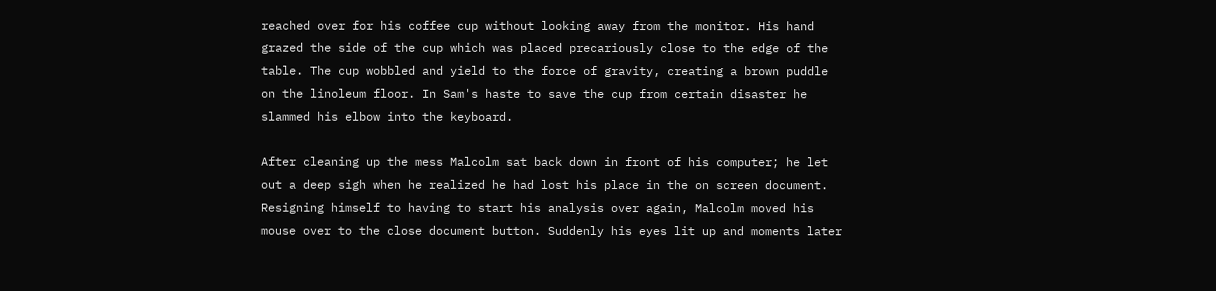reached over for his coffee cup without looking away from the monitor. His hand grazed the side of the cup which was placed precariously close to the edge of the table. The cup wobbled and yield to the force of gravity, creating a brown puddle on the linoleum floor. In Sam's haste to save the cup from certain disaster he slammed his elbow into the keyboard.

After cleaning up the mess Malcolm sat back down in front of his computer; he let out a deep sigh when he realized he had lost his place in the on screen document. Resigning himself to having to start his analysis over again, Malcolm moved his mouse over to the close document button. Suddenly his eyes lit up and moments later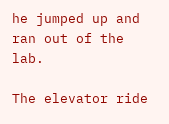he jumped up and ran out of the lab.

The elevator ride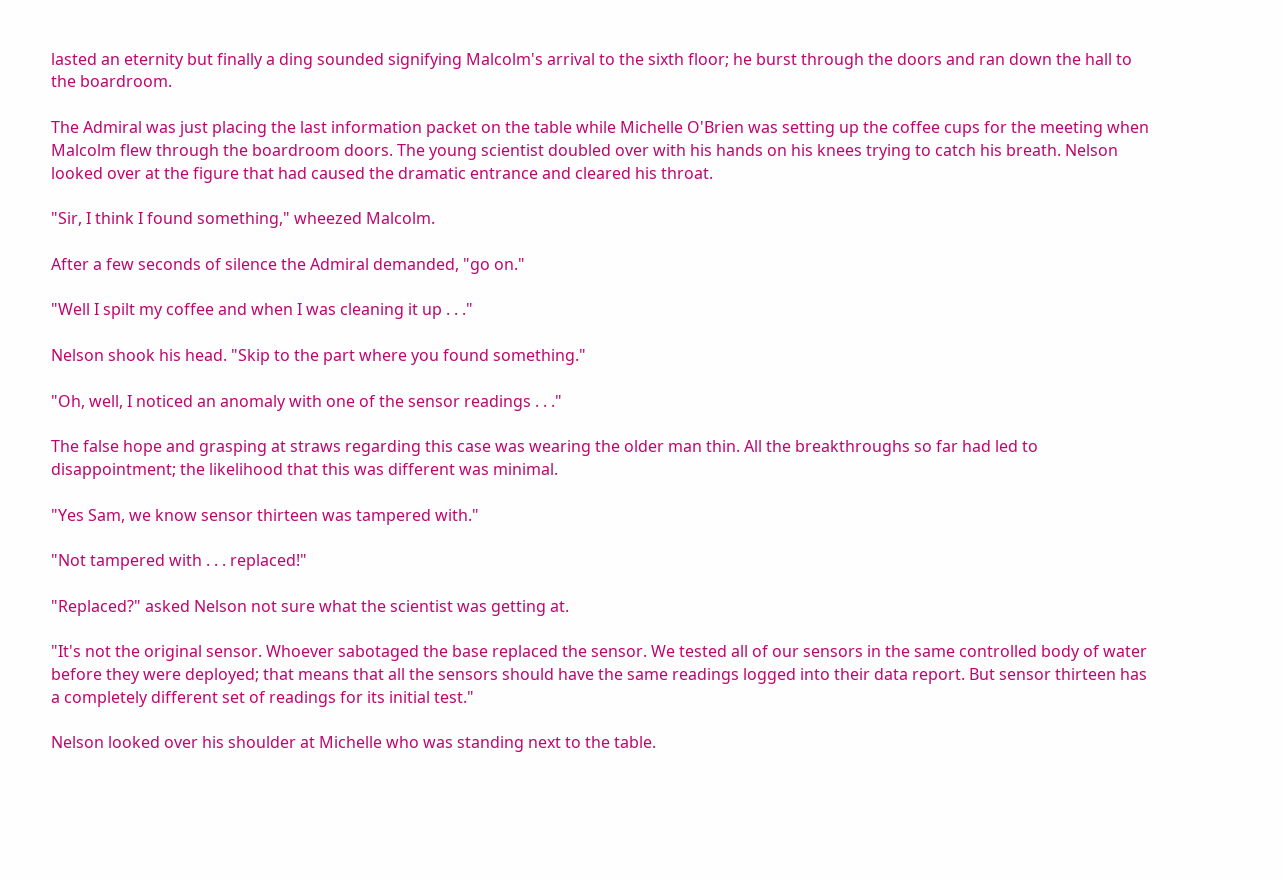lasted an eternity but finally a ding sounded signifying Malcolm's arrival to the sixth floor; he burst through the doors and ran down the hall to the boardroom.

The Admiral was just placing the last information packet on the table while Michelle O'Brien was setting up the coffee cups for the meeting when Malcolm flew through the boardroom doors. The young scientist doubled over with his hands on his knees trying to catch his breath. Nelson looked over at the figure that had caused the dramatic entrance and cleared his throat.

"Sir, I think I found something," wheezed Malcolm.

After a few seconds of silence the Admiral demanded, "go on."

"Well I spilt my coffee and when I was cleaning it up . . ."

Nelson shook his head. "Skip to the part where you found something."

"Oh, well, I noticed an anomaly with one of the sensor readings . . ."

The false hope and grasping at straws regarding this case was wearing the older man thin. All the breakthroughs so far had led to disappointment; the likelihood that this was different was minimal.

"Yes Sam, we know sensor thirteen was tampered with."

"Not tampered with . . . replaced!"

"Replaced?" asked Nelson not sure what the scientist was getting at.

"It's not the original sensor. Whoever sabotaged the base replaced the sensor. We tested all of our sensors in the same controlled body of water before they were deployed; that means that all the sensors should have the same readings logged into their data report. But sensor thirteen has a completely different set of readings for its initial test."

Nelson looked over his shoulder at Michelle who was standing next to the table.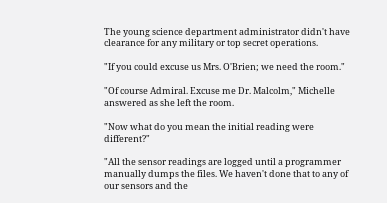The young science department administrator didn't have clearance for any military or top secret operations.

"If you could excuse us Mrs. O'Brien; we need the room."

"Of course Admiral. Excuse me Dr. Malcolm," Michelle answered as she left the room.

"Now what do you mean the initial reading were different?"

"All the sensor readings are logged until a programmer manually dumps the files. We haven't done that to any of our sensors and the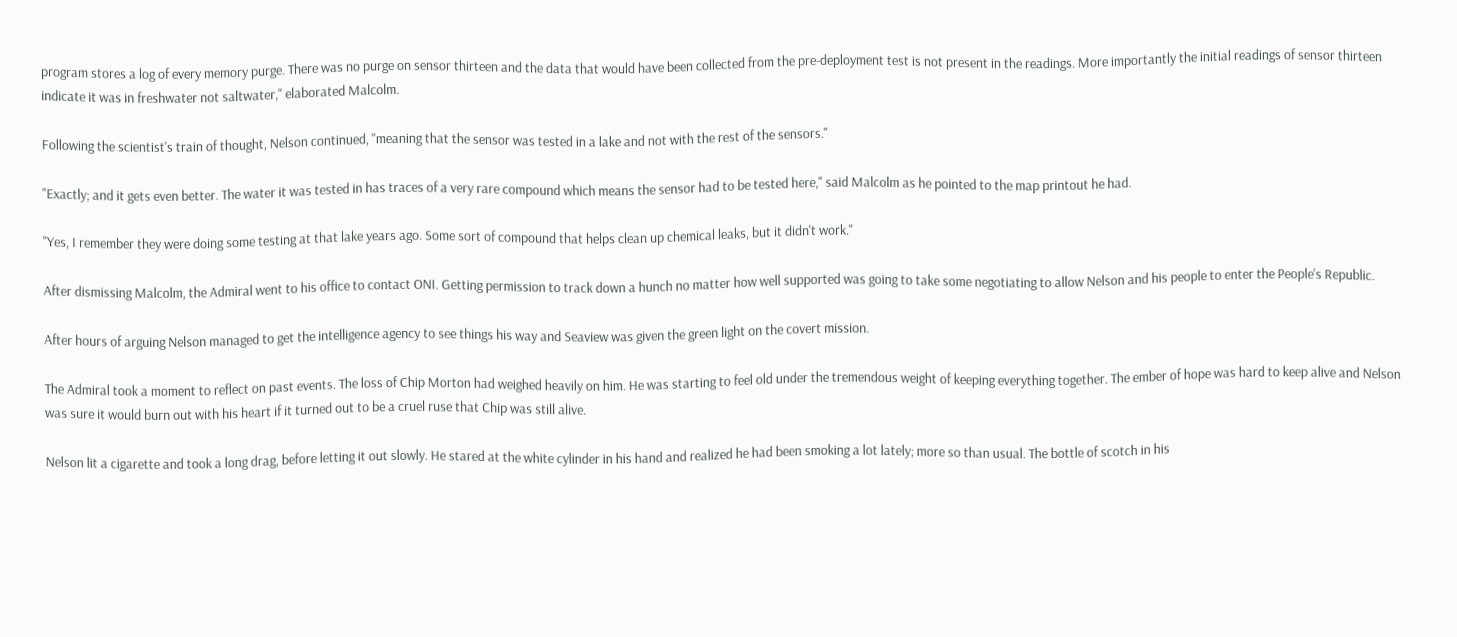program stores a log of every memory purge. There was no purge on sensor thirteen and the data that would have been collected from the pre-deployment test is not present in the readings. More importantly the initial readings of sensor thirteen indicate it was in freshwater not saltwater," elaborated Malcolm.

Following the scientist's train of thought, Nelson continued, "meaning that the sensor was tested in a lake and not with the rest of the sensors."

"Exactly; and it gets even better. The water it was tested in has traces of a very rare compound which means the sensor had to be tested here," said Malcolm as he pointed to the map printout he had.

"Yes, I remember they were doing some testing at that lake years ago. Some sort of compound that helps clean up chemical leaks, but it didn't work."

After dismissing Malcolm, the Admiral went to his office to contact ONI. Getting permission to track down a hunch no matter how well supported was going to take some negotiating to allow Nelson and his people to enter the People's Republic.

After hours of arguing Nelson managed to get the intelligence agency to see things his way and Seaview was given the green light on the covert mission.

The Admiral took a moment to reflect on past events. The loss of Chip Morton had weighed heavily on him. He was starting to feel old under the tremendous weight of keeping everything together. The ember of hope was hard to keep alive and Nelson was sure it would burn out with his heart if it turned out to be a cruel ruse that Chip was still alive.

Nelson lit a cigarette and took a long drag, before letting it out slowly. He stared at the white cylinder in his hand and realized he had been smoking a lot lately; more so than usual. The bottle of scotch in his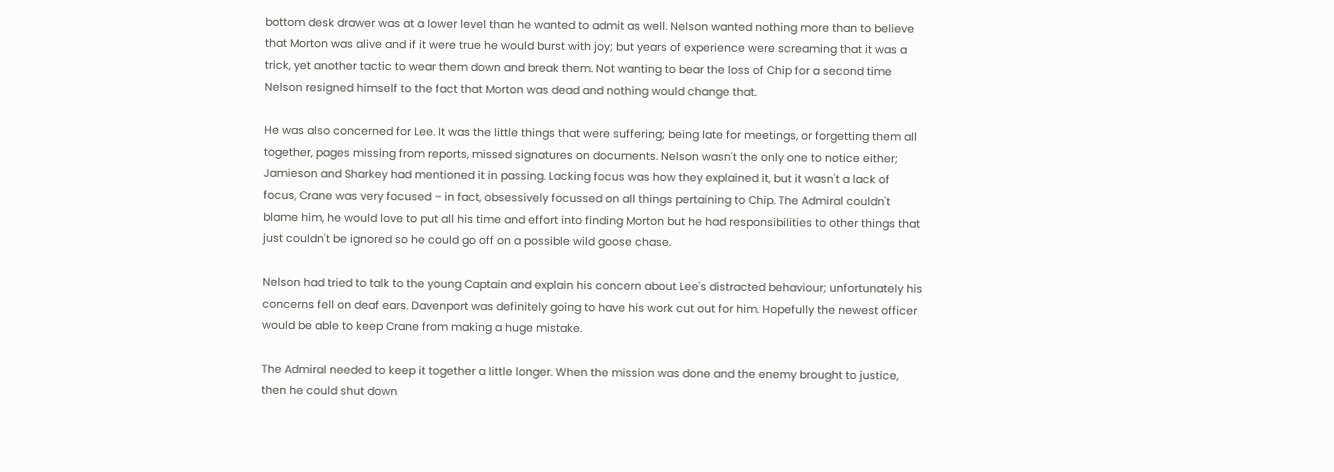bottom desk drawer was at a lower level than he wanted to admit as well. Nelson wanted nothing more than to believe that Morton was alive and if it were true he would burst with joy; but years of experience were screaming that it was a trick, yet another tactic to wear them down and break them. Not wanting to bear the loss of Chip for a second time Nelson resigned himself to the fact that Morton was dead and nothing would change that.

He was also concerned for Lee. It was the little things that were suffering; being late for meetings, or forgetting them all together, pages missing from reports, missed signatures on documents. Nelson wasn't the only one to notice either; Jamieson and Sharkey had mentioned it in passing. Lacking focus was how they explained it, but it wasn't a lack of focus, Crane was very focused – in fact, obsessively focussed on all things pertaining to Chip. The Admiral couldn't blame him, he would love to put all his time and effort into finding Morton but he had responsibilities to other things that just couldn't be ignored so he could go off on a possible wild goose chase.

Nelson had tried to talk to the young Captain and explain his concern about Lee's distracted behaviour; unfortunately his concerns fell on deaf ears. Davenport was definitely going to have his work cut out for him. Hopefully the newest officer would be able to keep Crane from making a huge mistake.

The Admiral needed to keep it together a little longer. When the mission was done and the enemy brought to justice, then he could shut down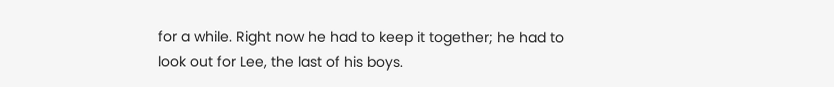for a while. Right now he had to keep it together; he had to look out for Lee, the last of his boys.